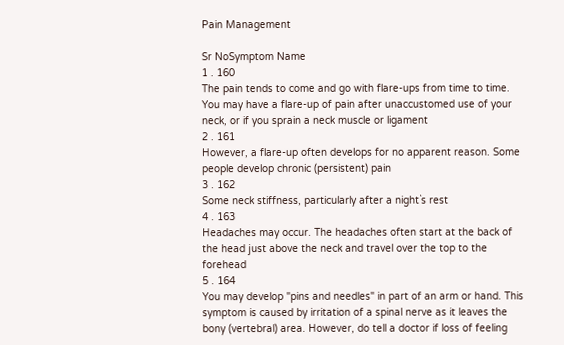Pain Management

Sr NoSymptom Name
1 . 160
The pain tends to come and go with flare-ups from time to time. You may have a flare-up of pain after unaccustomed use of your neck, or if you sprain a neck muscle or ligament
2 . 161
However, a flare-up often develops for no apparent reason. Some people develop chronic (persistent) pain
3 . 162
Some neck stiffness, particularly after a night`s rest
4 . 163
Headaches may occur. The headaches often start at the back of the head just above the neck and travel over the top to the forehead
5 . 164
You may develop "pins and needles" in part of an arm or hand. This symptom is caused by irritation of a spinal nerve as it leaves the bony (vertebral) area. However, do tell a doctor if loss of feeling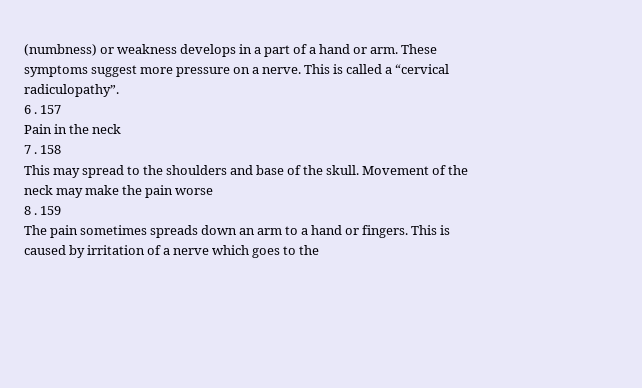(numbness) or weakness develops in a part of a hand or arm. These symptoms suggest more pressure on a nerve. This is called a “cervical radiculopathy”.
6 . 157
Pain in the neck
7 . 158
This may spread to the shoulders and base of the skull. Movement of the neck may make the pain worse
8 . 159
The pain sometimes spreads down an arm to a hand or fingers. This is caused by irritation of a nerve which goes to the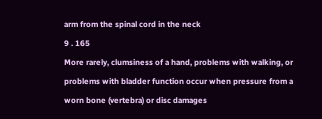arm from the spinal cord in the neck
9 . 165
More rarely, clumsiness of a hand, problems with walking, or problems with bladder function occur when pressure from a worn bone (vertebra) or disc damages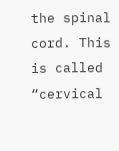the spinal cord. This is called “cervical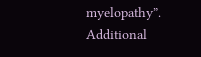myelopathy”.
Additional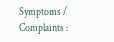Symptoms / Complaints :